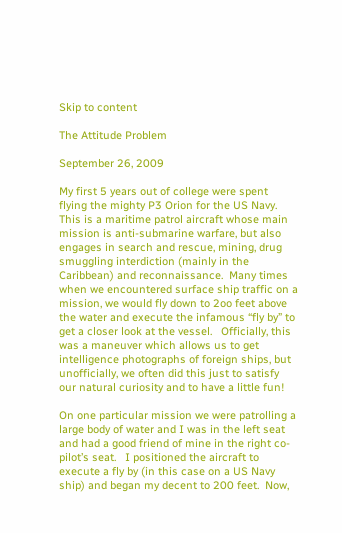Skip to content

The Attitude Problem

September 26, 2009

My first 5 years out of college were spent flying the mighty P3 Orion for the US Navy.  This is a maritime patrol aircraft whose main mission is anti-submarine warfare, but also engages in search and rescue, mining, drug smuggling interdiction (mainly in the Caribbean) and reconnaissance.  Many times when we encountered surface ship traffic on a mission, we would fly down to 2oo feet above the water and execute the infamous “fly by” to get a closer look at the vessel.   Officially, this was a maneuver which allows us to get intelligence photographs of foreign ships, but unofficially, we often did this just to satisfy our natural curiosity and to have a little fun!

On one particular mission we were patrolling a large body of water and I was in the left seat and had a good friend of mine in the right co-pilot’s seat.   I positioned the aircraft to execute a fly by (in this case on a US Navy ship) and began my decent to 200 feet.  Now,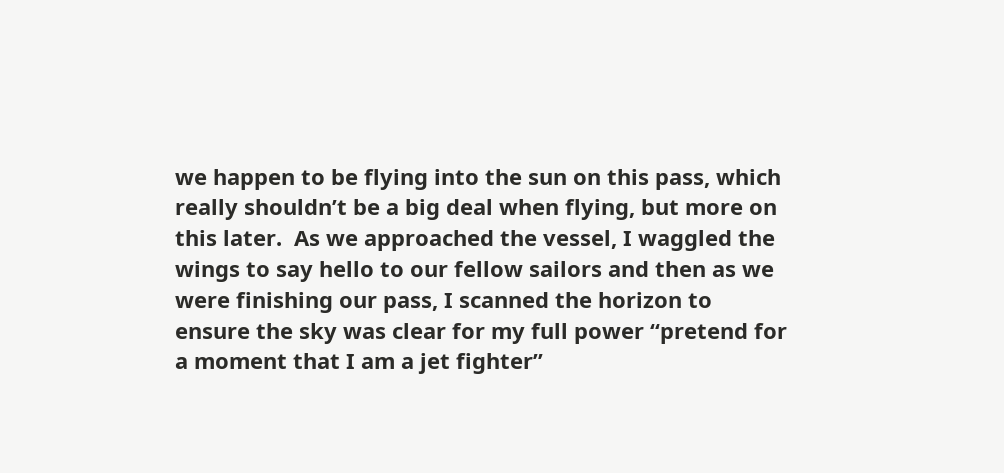we happen to be flying into the sun on this pass, which really shouldn’t be a big deal when flying, but more on this later.  As we approached the vessel, I waggled the wings to say hello to our fellow sailors and then as we were finishing our pass, I scanned the horizon to ensure the sky was clear for my full power “pretend for a moment that I am a jet fighter”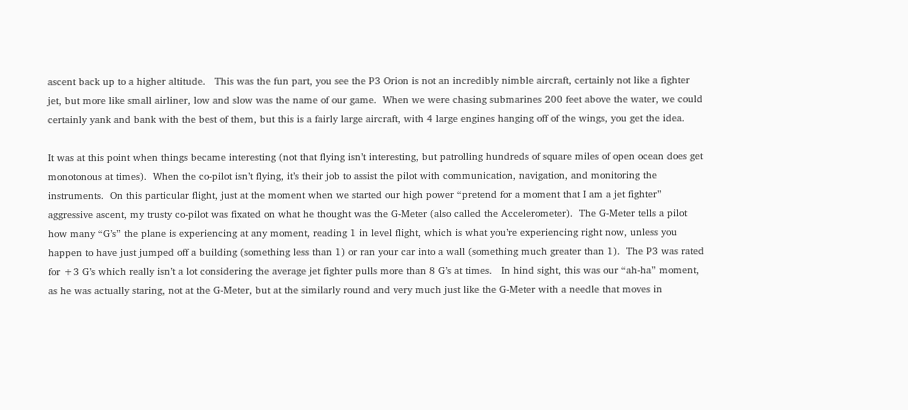ascent back up to a higher altitude.   This was the fun part, you see the P3 Orion is not an incredibly nimble aircraft, certainly not like a fighter jet, but more like small airliner, low and slow was the name of our game.  When we were chasing submarines 200 feet above the water, we could certainly yank and bank with the best of them, but this is a fairly large aircraft, with 4 large engines hanging off of the wings, you get the idea.

It was at this point when things became interesting (not that flying isn’t interesting, but patrolling hundreds of square miles of open ocean does get monotonous at times).  When the co-pilot isn’t flying, it’s their job to assist the pilot with communication, navigation, and monitoring the instruments.  On this particular flight, just at the moment when we started our high power “pretend for a moment that I am a jet fighter” aggressive ascent, my trusty co-pilot was fixated on what he thought was the G-Meter (also called the Accelerometer).  The G-Meter tells a pilot how many “G’s” the plane is experiencing at any moment, reading 1 in level flight, which is what you’re experiencing right now, unless you happen to have just jumped off a building (something less than 1) or ran your car into a wall (something much greater than 1).  The P3 was rated for +3 G’s which really isn’t a lot considering the average jet fighter pulls more than 8 G’s at times.   In hind sight, this was our “ah-ha” moment, as he was actually staring, not at the G-Meter, but at the similarly round and very much just like the G-Meter with a needle that moves in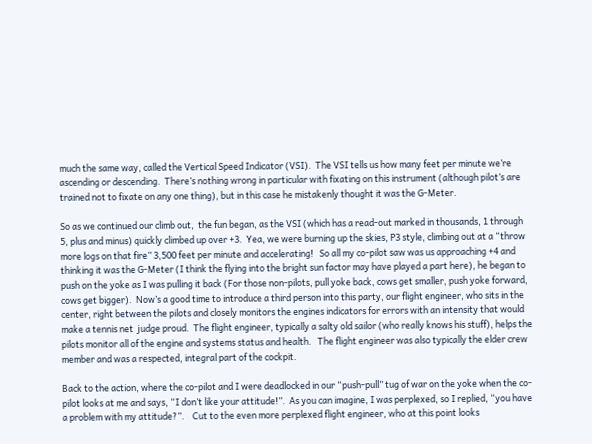much the same way, called the Vertical Speed Indicator (VSI).  The VSI tells us how many feet per minute we’re ascending or descending.  There’s nothing wrong in particular with fixating on this instrument (although pilot’s are trained not to fixate on any one thing), but in this case he mistakenly thought it was the G-Meter.

So as we continued our climb out,  the fun began, as the VSI (which has a read-out marked in thousands, 1 through 5, plus and minus) quickly climbed up over +3.  Yea, we were burning up the skies, P3 style, climbing out at a “throw more logs on that fire” 3,500 feet per minute and accelerating!   So all my co-pilot saw was us approaching +4 and thinking it was the G-Meter (I think the flying into the bright sun factor may have played a part here), he began to push on the yoke as I was pulling it back (For those non-pilots, pull yoke back, cows get smaller, push yoke forward, cows get bigger).  Now’s a good time to introduce a third person into this party, our flight engineer, who sits in the center, right between the pilots and closely monitors the engines indicators for errors with an intensity that would make a tennis net  judge proud.  The flight engineer, typically a salty old sailor (who really knows his stuff), helps the pilots monitor all of the engine and systems status and health.   The flight engineer was also typically the elder crew member and was a respected, integral part of the cockpit.

Back to the action, where the co-pilot and I were deadlocked in our “push-pull” tug of war on the yoke when the co-pilot looks at me and says, “I don’t like your attitude!”.  As you can imagine, I was perplexed, so I replied, “you have a problem with my attitude?”.    Cut to the even more perplexed flight engineer, who at this point looks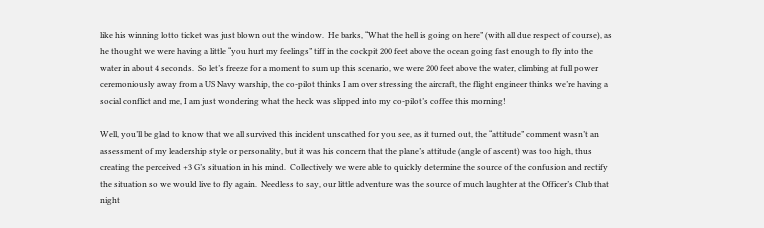like his winning lotto ticket was just blown out the window.  He barks, “What the hell is going on here” (with all due respect of course), as he thought we were having a little “you hurt my feelings” tiff in the cockpit 200 feet above the ocean going fast enough to fly into the water in about 4 seconds.  So let’s freeze for a moment to sum up this scenario, we were 200 feet above the water, climbing at full power ceremoniously away from a US Navy warship, the co-pilot thinks I am over stressing the aircraft, the flight engineer thinks we’re having a social conflict and me, I am just wondering what the heck was slipped into my co-pilot’s coffee this morning!

Well, you’ll be glad to know that we all survived this incident unscathed for you see, as it turned out, the “attitude” comment wasn’t an assessment of my leadership style or personality, but it was his concern that the plane’s attitude (angle of ascent) was too high, thus creating the perceived +3 G’s situation in his mind.  Collectively we were able to quickly determine the source of the confusion and rectify the situation so we would live to fly again.  Needless to say, our little adventure was the source of much laughter at the Officer’s Club that night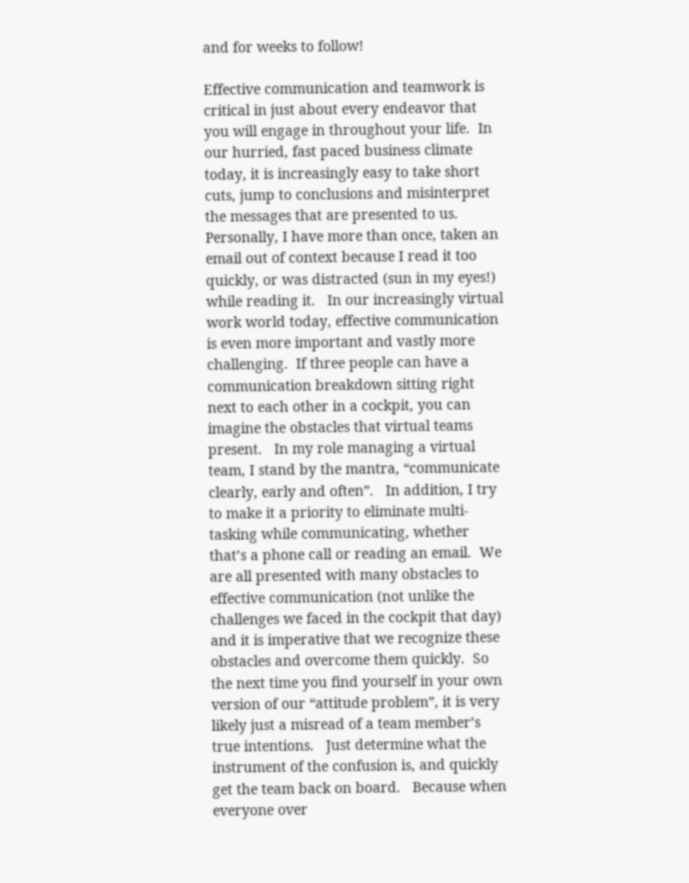and for weeks to follow!

Effective communication and teamwork is critical in just about every endeavor that you will engage in throughout your life.  In our hurried, fast paced business climate today, it is increasingly easy to take short cuts, jump to conclusions and misinterpret the messages that are presented to us.  Personally, I have more than once, taken an email out of context because I read it too quickly, or was distracted (sun in my eyes!) while reading it.   In our increasingly virtual work world today, effective communication is even more important and vastly more challenging.  If three people can have a communication breakdown sitting right next to each other in a cockpit, you can imagine the obstacles that virtual teams present.   In my role managing a virtual team, I stand by the mantra, “communicate clearly, early and often”.   In addition, I try to make it a priority to eliminate multi-tasking while communicating, whether that’s a phone call or reading an email.  We are all presented with many obstacles to effective communication (not unlike the challenges we faced in the cockpit that day) and it is imperative that we recognize these obstacles and overcome them quickly.  So the next time you find yourself in your own version of our “attitude problem”, it is very likely just a misread of a team member’s true intentions.   Just determine what the instrument of the confusion is, and quickly get the team back on board.   Because when everyone over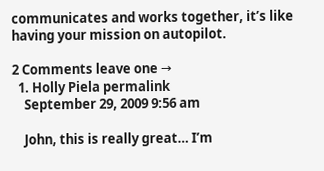communicates and works together, it’s like having your mission on autopilot.

2 Comments leave one →
  1. Holly Piela permalink
    September 29, 2009 9:56 am

    John, this is really great… I’m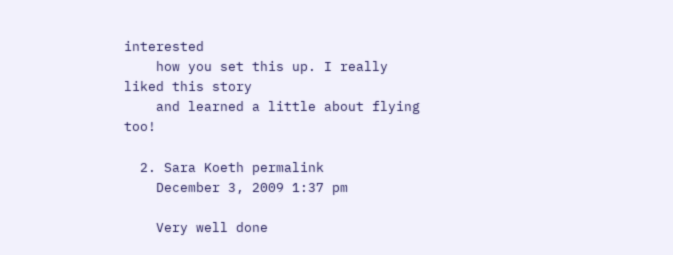interested
    how you set this up. I really liked this story
    and learned a little about flying too!

  2. Sara Koeth permalink
    December 3, 2009 1:37 pm

    Very well done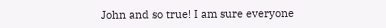John and so true! I am sure everyone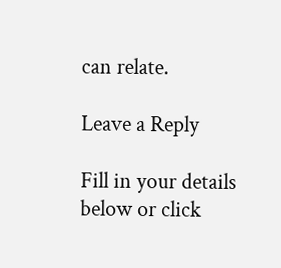can relate.

Leave a Reply

Fill in your details below or click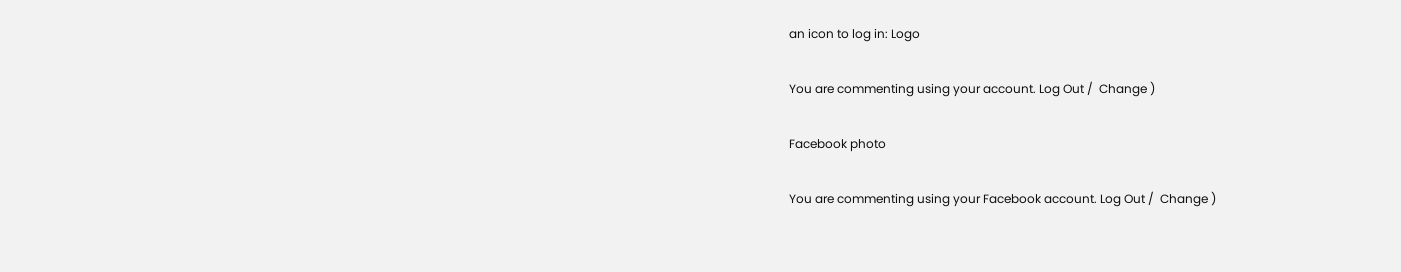an icon to log in: Logo

You are commenting using your account. Log Out /  Change )

Facebook photo

You are commenting using your Facebook account. Log Out /  Change )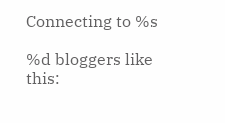Connecting to %s

%d bloggers like this: